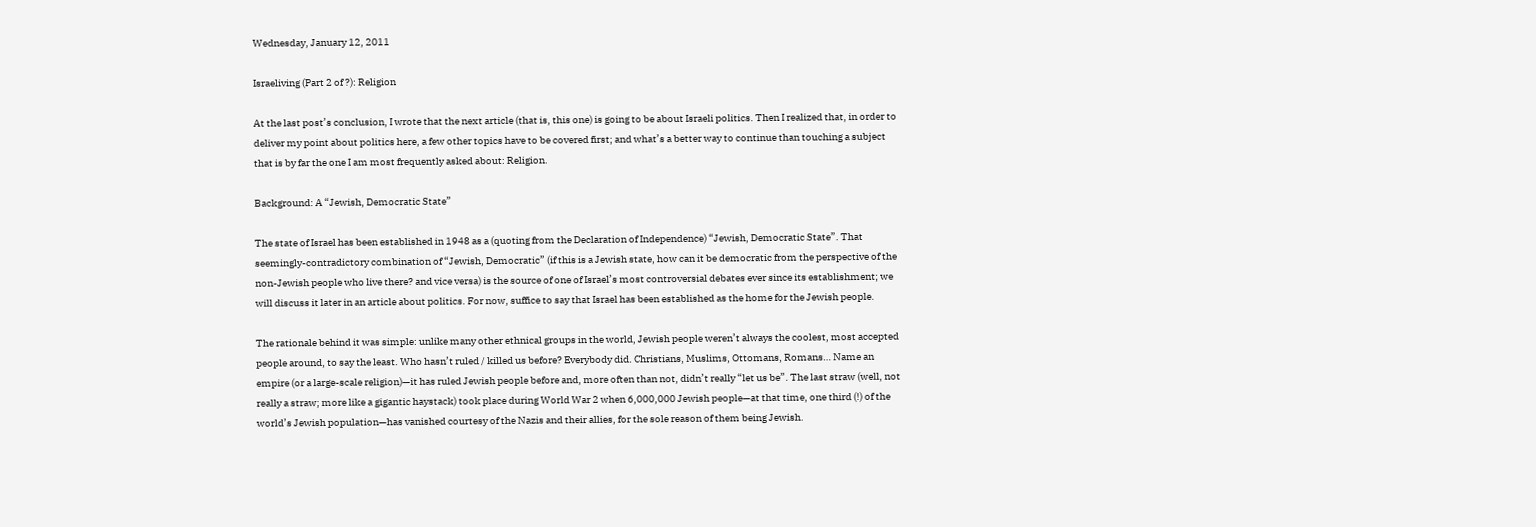Wednesday, January 12, 2011

Israeliving (Part 2 of ?): Religion

At the last post’s conclusion, I wrote that the next article (that is, this one) is going to be about Israeli politics. Then I realized that, in order to deliver my point about politics here, a few other topics have to be covered first; and what’s a better way to continue than touching a subject that is by far the one I am most frequently asked about: Religion.

Background: A “Jewish, Democratic State”

The state of Israel has been established in 1948 as a (quoting from the Declaration of Independence) “Jewish, Democratic State”. That seemingly-contradictory combination of “Jewish, Democratic” (if this is a Jewish state, how can it be democratic from the perspective of the non-Jewish people who live there? and vice versa) is the source of one of Israel’s most controversial debates ever since its establishment; we will discuss it later in an article about politics. For now, suffice to say that Israel has been established as the home for the Jewish people.

The rationale behind it was simple: unlike many other ethnical groups in the world, Jewish people weren’t always the coolest, most accepted people around, to say the least. Who hasn’t ruled / killed us before? Everybody did. Christians, Muslims, Ottomans, Romans… Name an empire (or a large-scale religion)—it has ruled Jewish people before and, more often than not, didn’t really “let us be”. The last straw (well, not really a straw; more like a gigantic haystack) took place during World War 2 when 6,000,000 Jewish people—at that time, one third (!) of the world’s Jewish population—has vanished courtesy of the Nazis and their allies, for the sole reason of them being Jewish.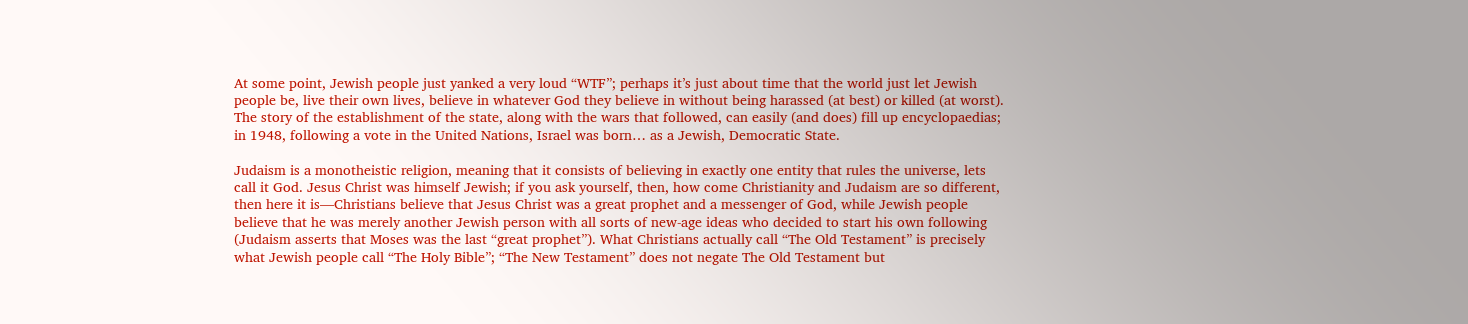At some point, Jewish people just yanked a very loud “WTF”; perhaps it’s just about time that the world just let Jewish people be, live their own lives, believe in whatever God they believe in without being harassed (at best) or killed (at worst). The story of the establishment of the state, along with the wars that followed, can easily (and does) fill up encyclopaedias; in 1948, following a vote in the United Nations, Israel was born… as a Jewish, Democratic State.

Judaism is a monotheistic religion, meaning that it consists of believing in exactly one entity that rules the universe, lets call it God. Jesus Christ was himself Jewish; if you ask yourself, then, how come Christianity and Judaism are so different, then here it is—Christians believe that Jesus Christ was a great prophet and a messenger of God, while Jewish people believe that he was merely another Jewish person with all sorts of new-age ideas who decided to start his own following (Judaism asserts that Moses was the last “great prophet”). What Christians actually call “The Old Testament” is precisely what Jewish people call “The Holy Bible”; “The New Testament” does not negate The Old Testament but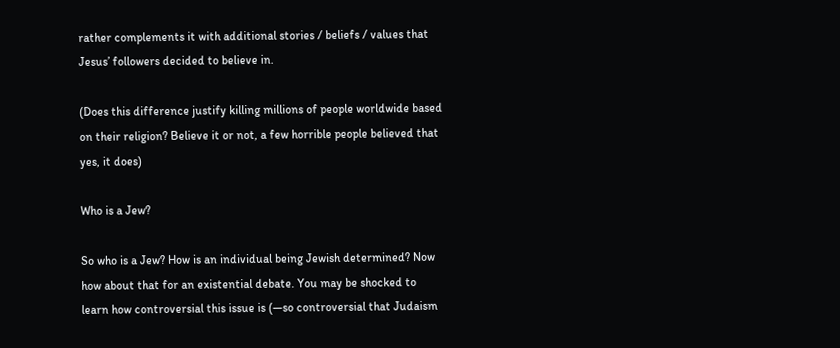rather complements it with additional stories / beliefs / values that Jesus’ followers decided to believe in.

(Does this difference justify killing millions of people worldwide based on their religion? Believe it or not, a few horrible people believed that yes, it does)

Who is a Jew?

So who is a Jew? How is an individual being Jewish determined? Now how about that for an existential debate. You may be shocked to learn how controversial this issue is (—so controversial that Judaism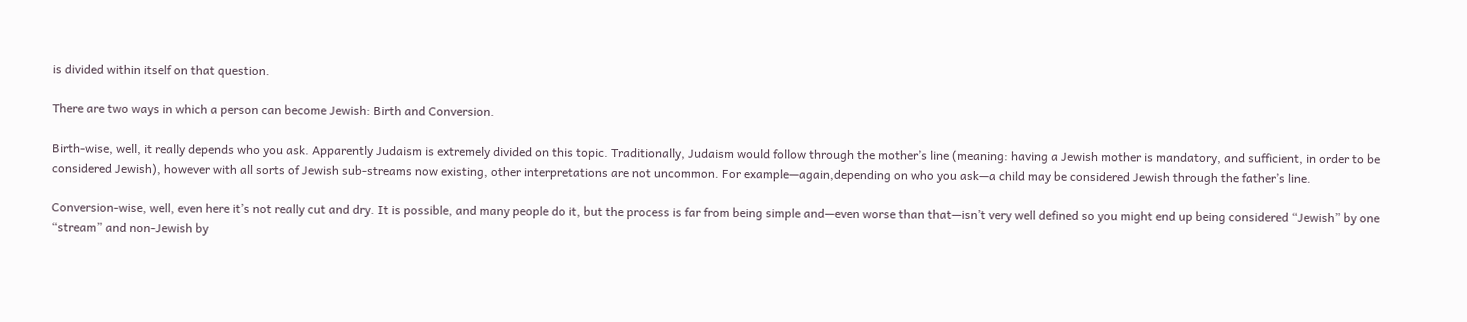is divided within itself on that question.

There are two ways in which a person can become Jewish: Birth and Conversion.

Birth-wise, well, it really depends who you ask. Apparently Judaism is extremely divided on this topic. Traditionally, Judaism would follow through the mother’s line (meaning: having a Jewish mother is mandatory, and sufficient, in order to be considered Jewish), however with all sorts of Jewish sub-streams now existing, other interpretations are not uncommon. For example—again,depending on who you ask—a child may be considered Jewish through the father’s line.

Conversion-wise, well, even here it’s not really cut and dry. It is possible, and many people do it, but the process is far from being simple and—even worse than that—isn’t very well defined so you might end up being considered “Jewish” by one “stream” and non-Jewish by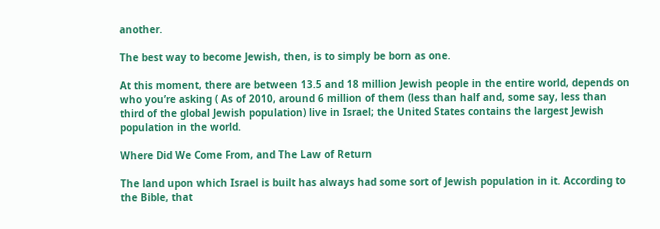another.

The best way to become Jewish, then, is to simply be born as one.

At this moment, there are between 13.5 and 18 million Jewish people in the entire world, depends on who you’re asking ( As of 2010, around 6 million of them (less than half and, some say, less than third of the global Jewish population) live in Israel; the United States contains the largest Jewish population in the world.

Where Did We Come From, and The Law of Return

The land upon which Israel is built has always had some sort of Jewish population in it. According to the Bible, that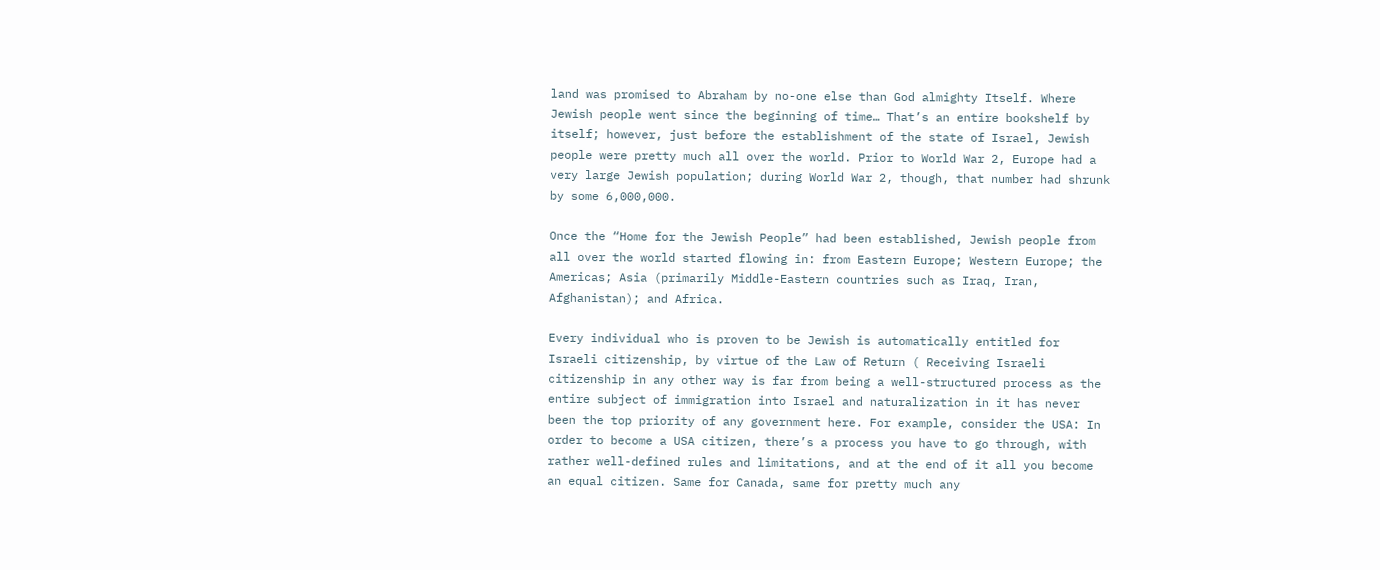land was promised to Abraham by no-one else than God almighty Itself. Where Jewish people went since the beginning of time… That’s an entire bookshelf by itself; however, just before the establishment of the state of Israel, Jewish people were pretty much all over the world. Prior to World War 2, Europe had a very large Jewish population; during World War 2, though, that number had shrunk by some 6,000,000.

Once the “Home for the Jewish People” had been established, Jewish people from all over the world started flowing in: from Eastern Europe; Western Europe; the Americas; Asia (primarily Middle-Eastern countries such as Iraq, Iran, Afghanistan); and Africa.

Every individual who is proven to be Jewish is automatically entitled for Israeli citizenship, by virtue of the Law of Return ( Receiving Israeli citizenship in any other way is far from being a well-structured process as the entire subject of immigration into Israel and naturalization in it has never been the top priority of any government here. For example, consider the USA: In order to become a USA citizen, there’s a process you have to go through, with rather well-defined rules and limitations, and at the end of it all you become an equal citizen. Same for Canada, same for pretty much any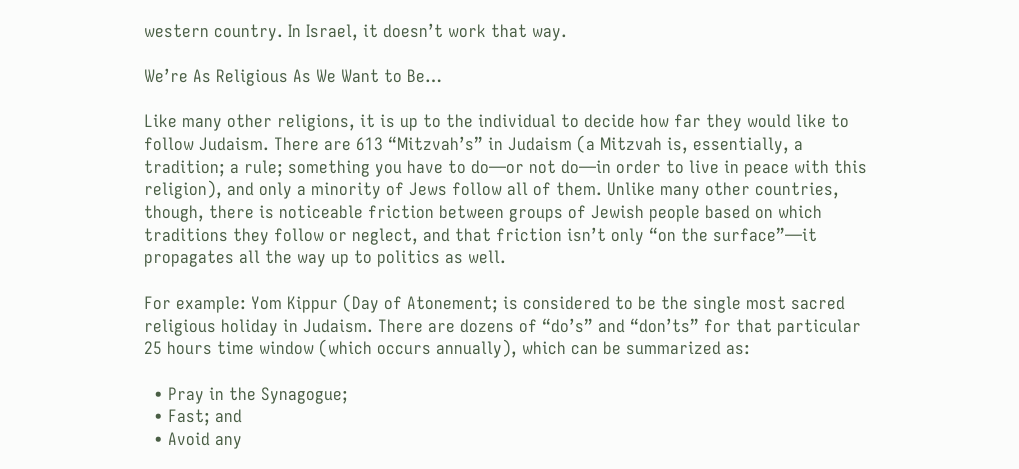western country. In Israel, it doesn’t work that way.

We’re As Religious As We Want to Be…

Like many other religions, it is up to the individual to decide how far they would like to follow Judaism. There are 613 “Mitzvah’s” in Judaism (a Mitzvah is, essentially, a tradition; a rule; something you have to do—or not do—in order to live in peace with this religion), and only a minority of Jews follow all of them. Unlike many other countries, though, there is noticeable friction between groups of Jewish people based on which traditions they follow or neglect, and that friction isn’t only “on the surface”—it propagates all the way up to politics as well.

For example: Yom Kippur (Day of Atonement; is considered to be the single most sacred religious holiday in Judaism. There are dozens of “do’s” and “don’ts” for that particular 25 hours time window (which occurs annually), which can be summarized as:

  • Pray in the Synagogue;
  • Fast; and
  • Avoid any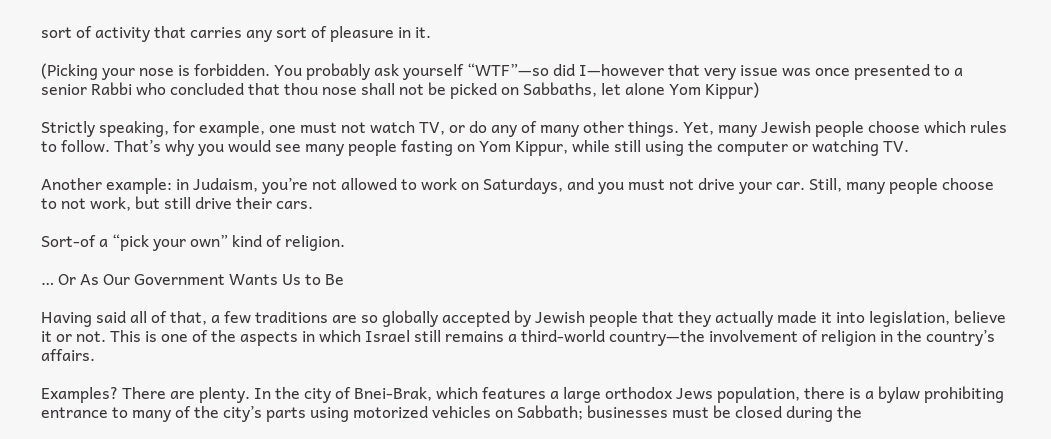sort of activity that carries any sort of pleasure in it.

(Picking your nose is forbidden. You probably ask yourself “WTF”—so did I—however that very issue was once presented to a senior Rabbi who concluded that thou nose shall not be picked on Sabbaths, let alone Yom Kippur)

Strictly speaking, for example, one must not watch TV, or do any of many other things. Yet, many Jewish people choose which rules to follow. That’s why you would see many people fasting on Yom Kippur, while still using the computer or watching TV.

Another example: in Judaism, you’re not allowed to work on Saturdays, and you must not drive your car. Still, many people choose to not work, but still drive their cars.

Sort-of a “pick your own” kind of religion.

… Or As Our Government Wants Us to Be

Having said all of that, a few traditions are so globally accepted by Jewish people that they actually made it into legislation, believe it or not. This is one of the aspects in which Israel still remains a third-world country—the involvement of religion in the country’s affairs.

Examples? There are plenty. In the city of Bnei-Brak, which features a large orthodox Jews population, there is a bylaw prohibiting entrance to many of the city’s parts using motorized vehicles on Sabbath; businesses must be closed during the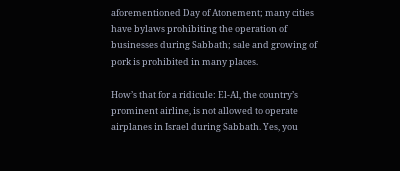aforementioned Day of Atonement; many cities have bylaws prohibiting the operation of businesses during Sabbath; sale and growing of pork is prohibited in many places.

How’s that for a ridicule: El-Al, the country’s prominent airline, is not allowed to operate airplanes in Israel during Sabbath. Yes, you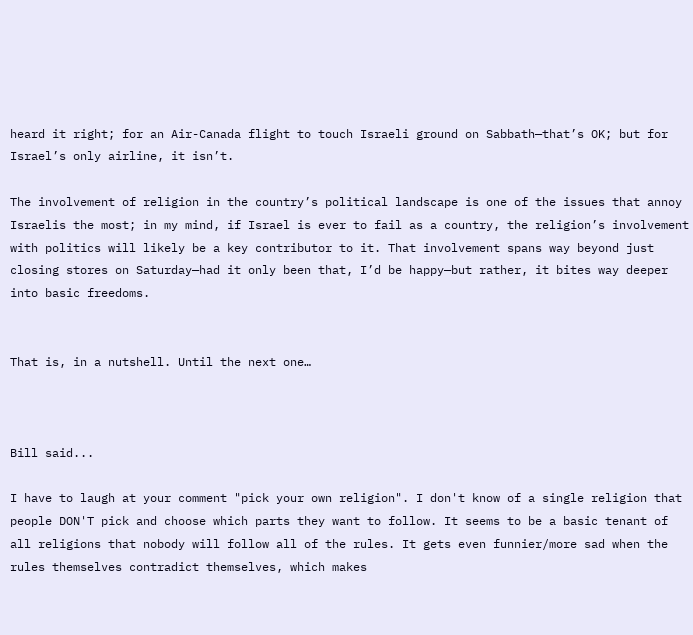heard it right; for an Air-Canada flight to touch Israeli ground on Sabbath—that’s OK; but for Israel’s only airline, it isn’t.

The involvement of religion in the country’s political landscape is one of the issues that annoy Israelis the most; in my mind, if Israel is ever to fail as a country, the religion’s involvement with politics will likely be a key contributor to it. That involvement spans way beyond just closing stores on Saturday—had it only been that, I’d be happy—but rather, it bites way deeper into basic freedoms.


That is, in a nutshell. Until the next one…



Bill said...

I have to laugh at your comment "pick your own religion". I don't know of a single religion that people DON'T pick and choose which parts they want to follow. It seems to be a basic tenant of all religions that nobody will follow all of the rules. It gets even funnier/more sad when the rules themselves contradict themselves, which makes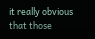it really obvious that those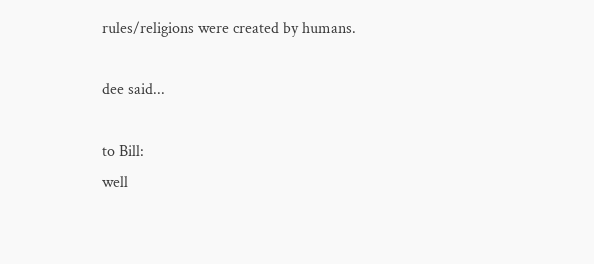rules/religions were created by humans.

dee said...

to Bill:
well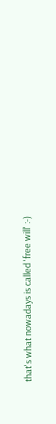that's what nowadays is called 'free will' :-)